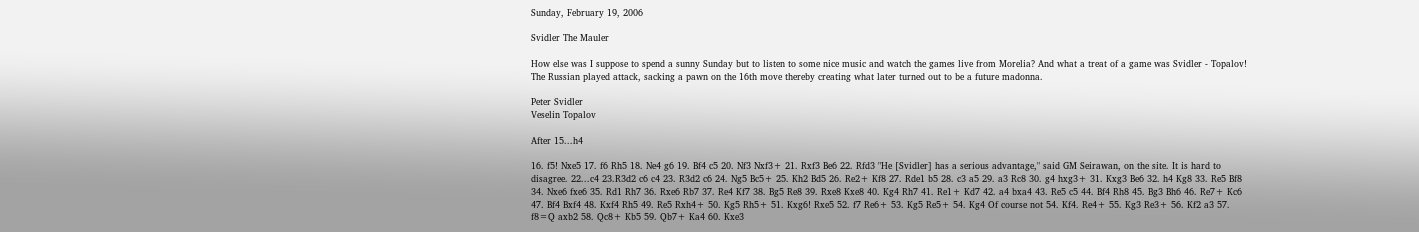Sunday, February 19, 2006

Svidler The Mauler

How else was I suppose to spend a sunny Sunday but to listen to some nice music and watch the games live from Morelia? And what a treat of a game was Svidler - Topalov! The Russian played attack, sacking a pawn on the 16th move thereby creating what later turned out to be a future madonna.

Peter Svidler
Veselin Topalov

After 15...h4

16. f5! Nxe5 17. f6 Rh5 18. Ne4 g6 19. Bf4 c5 20. Nf3 Nxf3+ 21. Rxf3 Be6 22. Rfd3 "He [Svidler] has a serious advantage," said GM Seirawan, on the site. It is hard to disagree. 22...c4 23.R3d2 c6 c4 23. R3d2 c6 24. Ng5 Bc5+ 25. Kh2 Bd5 26. Re2+ Kf8 27. Rde1 b5 28. c3 a5 29. a3 Rc8 30. g4 hxg3+ 31. Kxg3 Be6 32. h4 Kg8 33. Re5 Bf8 34. Nxe6 fxe6 35. Rd1 Rh7 36. Rxe6 Rb7 37. Re4 Kf7 38. Bg5 Re8 39. Rxe8 Kxe8 40. Kg4 Rh7 41. Re1+ Kd7 42. a4 bxa4 43. Re5 c5 44. Bf4 Rh8 45. Bg3 Bh6 46. Re7+ Kc6 47. Bf4 Bxf4 48. Kxf4 Rh5 49. Re5 Rxh4+ 50. Kg5 Rh5+ 51. Kxg6! Rxe5 52. f7 Re6+ 53. Kg5 Re5+ 54. Kg4 Of course not 54. Kf4. Re4+ 55. Kg3 Re3+ 56. Kf2 a3 57. f8=Q axb2 58. Qc8+ Kb5 59. Qb7+ Ka4 60. Kxe3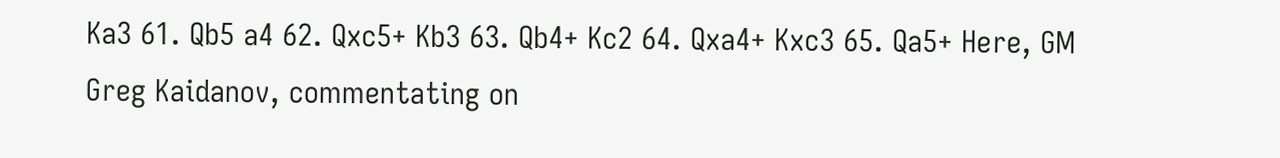Ka3 61. Qb5 a4 62. Qxc5+ Kb3 63. Qb4+ Kc2 64. Qxa4+ Kxc3 65. Qa5+ Here, GM Greg Kaidanov, commentating on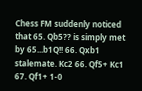Chess FM suddenly noticed that 65. Qb5?? is simply met by 65...b1Q!! 66. Qxb1 stalemate. Kc2 66. Qf5+ Kc1 67. Qf1+ 1-0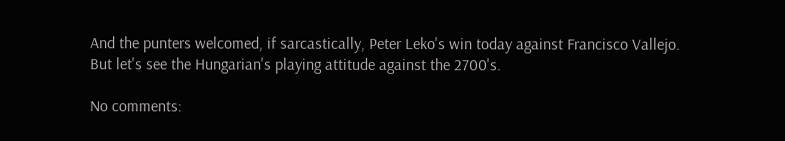And the punters welcomed, if sarcastically, Peter Leko's win today against Francisco Vallejo. But let's see the Hungarian's playing attitude against the 2700's.

No comments: